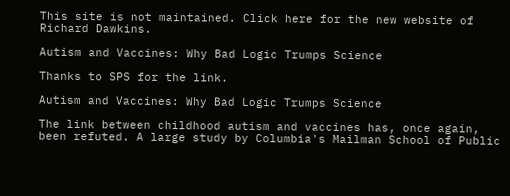This site is not maintained. Click here for the new website of Richard Dawkins.

Autism and Vaccines: Why Bad Logic Trumps Science

Thanks to SPS for the link.

Autism and Vaccines: Why Bad Logic Trumps Science

The link between childhood autism and vaccines has, once again, been refuted. A large study by Columbia's Mailman School of Public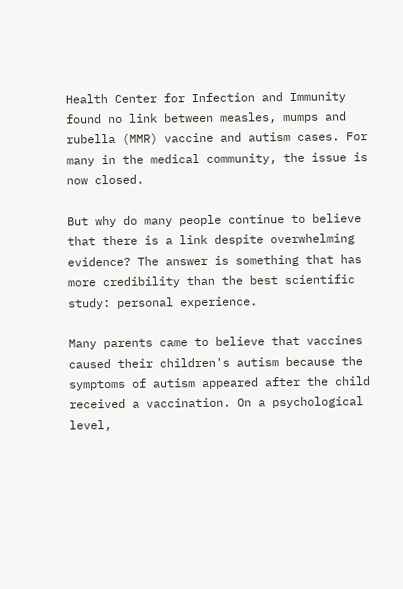Health Center for Infection and Immunity found no link between measles, mumps and rubella (MMR) vaccine and autism cases. For many in the medical community, the issue is now closed.

But why do many people continue to believe that there is a link despite overwhelming evidence? The answer is something that has more credibility than the best scientific study: personal experience.

Many parents came to believe that vaccines caused their children's autism because the symptoms of autism appeared after the child received a vaccination. On a psychological level,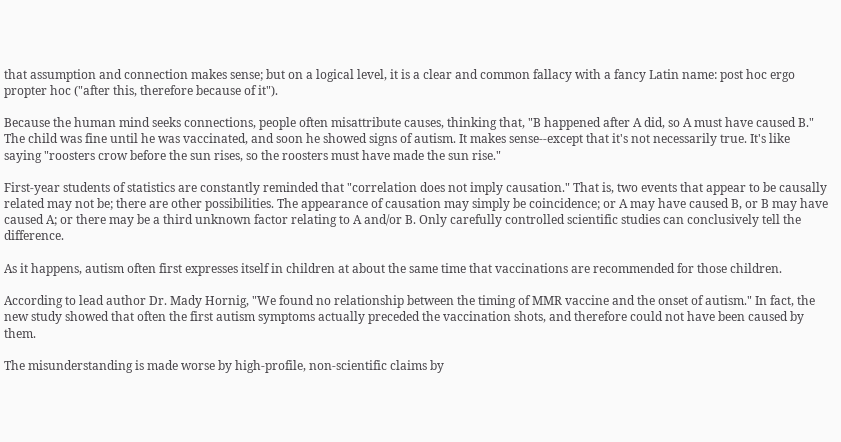that assumption and connection makes sense; but on a logical level, it is a clear and common fallacy with a fancy Latin name: post hoc ergo propter hoc ("after this, therefore because of it").

Because the human mind seeks connections, people often misattribute causes, thinking that, "B happened after A did, so A must have caused B." The child was fine until he was vaccinated, and soon he showed signs of autism. It makes sense--except that it's not necessarily true. It's like saying "roosters crow before the sun rises, so the roosters must have made the sun rise."

First-year students of statistics are constantly reminded that "correlation does not imply causation." That is, two events that appear to be causally related may not be; there are other possibilities. The appearance of causation may simply be coincidence; or A may have caused B, or B may have caused A; or there may be a third unknown factor relating to A and/or B. Only carefully controlled scientific studies can conclusively tell the difference.

As it happens, autism often first expresses itself in children at about the same time that vaccinations are recommended for those children.

According to lead author Dr. Mady Hornig, "We found no relationship between the timing of MMR vaccine and the onset of autism." In fact, the new study showed that often the first autism symptoms actually preceded the vaccination shots, and therefore could not have been caused by them.

The misunderstanding is made worse by high-profile, non-scientific claims by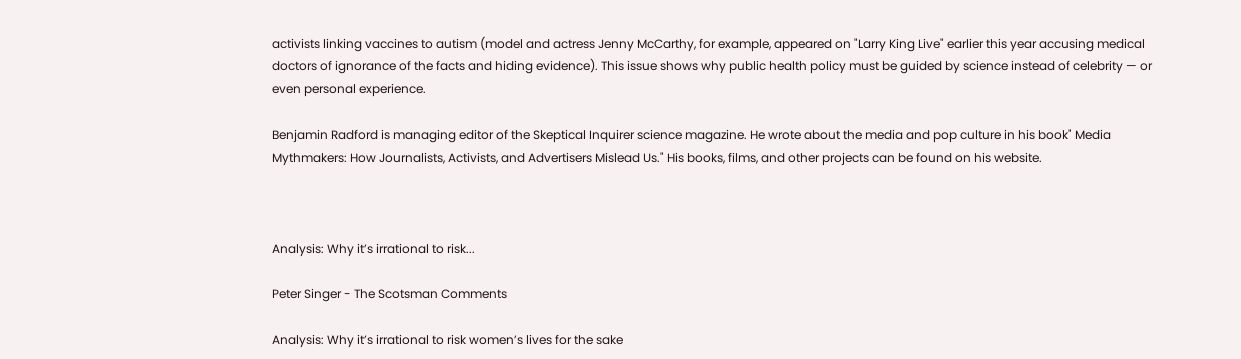activists linking vaccines to autism (model and actress Jenny McCarthy, for example, appeared on "Larry King Live" earlier this year accusing medical doctors of ignorance of the facts and hiding evidence). This issue shows why public health policy must be guided by science instead of celebrity — or even personal experience.

Benjamin Radford is managing editor of the Skeptical Inquirer science magazine. He wrote about the media and pop culture in his book" Media Mythmakers: How Journalists, Activists, and Advertisers Mislead Us." His books, films, and other projects can be found on his website.



Analysis: Why it’s irrational to risk...

Peter Singer - The Scotsman Comments

Analysis: Why it’s irrational to risk women’s lives for the sake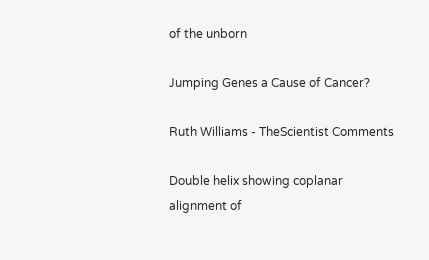of the unborn

Jumping Genes a Cause of Cancer?

Ruth Williams - TheScientist Comments

Double helix showing coplanar alignment of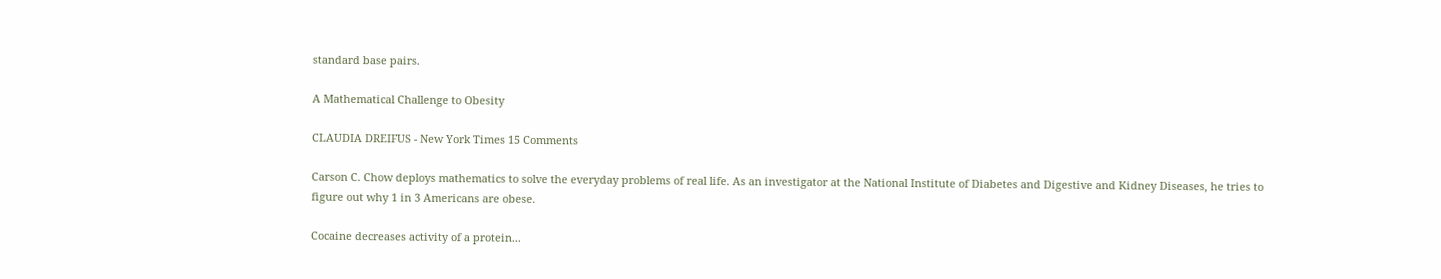standard base pairs.

A Mathematical Challenge to Obesity

CLAUDIA DREIFUS - New York Times 15 Comments

Carson C. Chow deploys mathematics to solve the everyday problems of real life. As an investigator at the National Institute of Diabetes and Digestive and Kidney Diseases, he tries to figure out why 1 in 3 Americans are obese.

Cocaine decreases activity of a protein...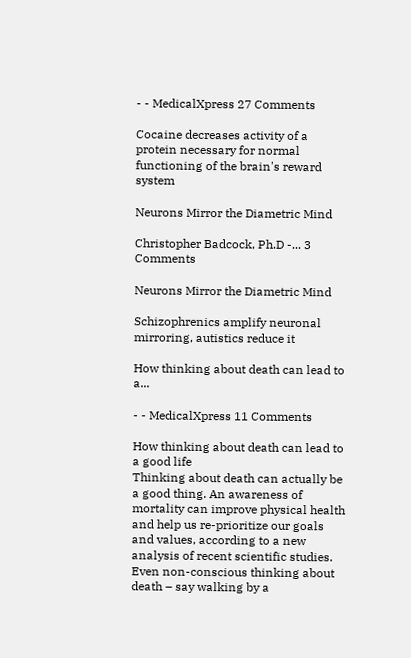- - MedicalXpress 27 Comments

Cocaine decreases activity of a protein necessary for normal functioning of the brain's reward system

Neurons Mirror the Diametric Mind

Christopher Badcock, Ph.D -... 3 Comments

Neurons Mirror the Diametric Mind

Schizophrenics amplify neuronal mirroring, autistics reduce it

How thinking about death can lead to a...

- - MedicalXpress 11 Comments

How thinking about death can lead to a good life
Thinking about death can actually be a good thing. An awareness of mortality can improve physical health and help us re-prioritize our goals and values, according to a new analysis of recent scientific studies. Even non-conscious thinking about death – say walking by a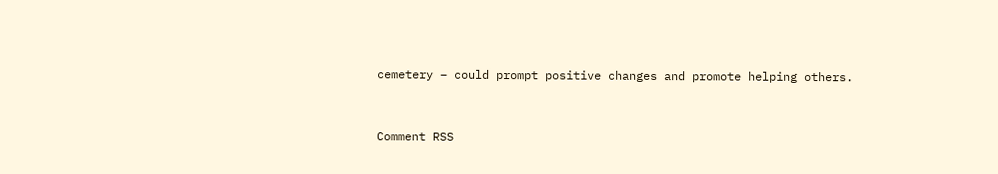cemetery – could prompt positive changes and promote helping others.



Comment RSS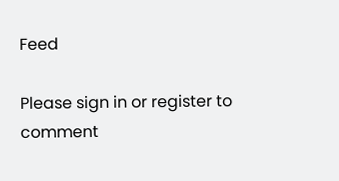Feed

Please sign in or register to comment